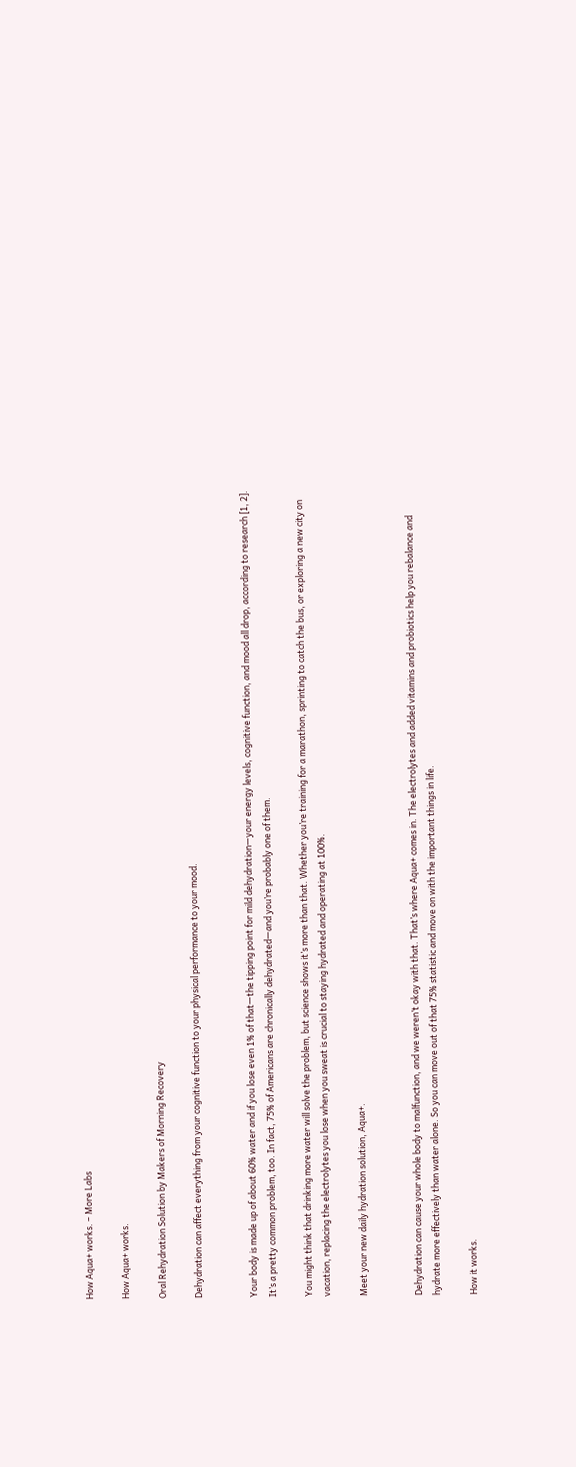How Aqua+ works. – More Labs

How Aqua+ works.

Oral Rehydration Solution by Makers of Morning Recovery

Dehydration can affect everything from your cognitive function to your physical performance to your mood.


Your body is made up of about 60% water and if you lose even 1% of that—the tipping point for mild dehydration—your energy levels, cognitive function, and mood all drop, according to research [1, 2]. It’s a pretty common problem, too. In fact, 75% of Americans are chronically dehydrated—and you’re probably one of them.

You might think that drinking more water will solve the problem, but science shows it’s more than that. Whether you’re training for a marathon, sprinting to catch the bus, or exploring a new city on vacation, replacing the electrolytes you lose when you sweat is crucial to staying hydrated and operating at 100%.

Meet your new daily hydration solution, Aqua+.


Dehydration can cause your whole body to malfunction, and we weren’t okay with that. That’s where Aqua+ comes in. The electrolytes and added vitamins and probiotics help you rebalance and hydrate more effectively than water alone. So you can move out of that 75% statistic and move on with the important things in life.

How it works.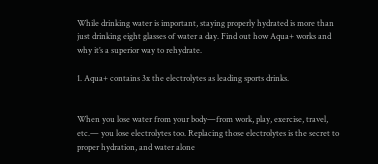While drinking water is important, staying properly hydrated is more than just drinking eight glasses of water a day. Find out how Aqua+ works and why it’s a superior way to rehydrate.

1. Aqua+ contains 3x the electrolytes as leading sports drinks.


When you lose water from your body—from work, play, exercise, travel, etc.— you lose electrolytes too. Replacing those electrolytes is the secret to proper hydration, and water alone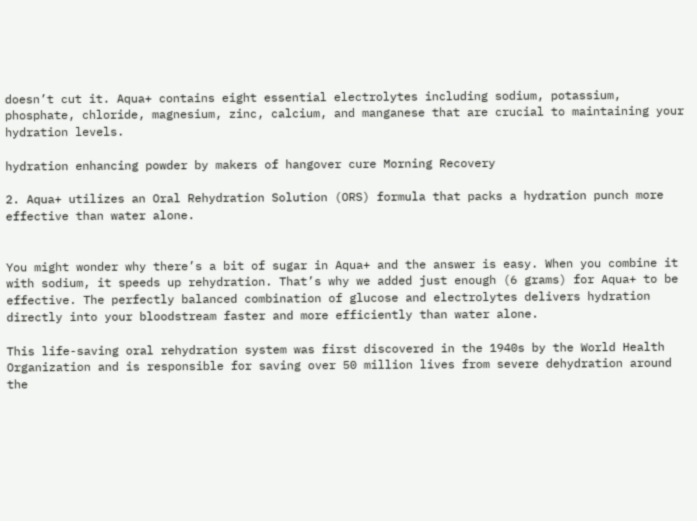doesn’t cut it. Aqua+ contains eight essential electrolytes including sodium, potassium, phosphate, chloride, magnesium, zinc, calcium, and manganese that are crucial to maintaining your hydration levels.

hydration enhancing powder by makers of hangover cure Morning Recovery

2. Aqua+ utilizes an Oral Rehydration Solution (ORS) formula that packs a hydration punch more effective than water alone.


You might wonder why there’s a bit of sugar in Aqua+ and the answer is easy. When you combine it with sodium, it speeds up rehydration. That’s why we added just enough (6 grams) for Aqua+ to be effective. The perfectly balanced combination of glucose and electrolytes delivers hydration directly into your bloodstream faster and more efficiently than water alone.

This life-saving oral rehydration system was first discovered in the 1940s by the World Health Organization and is responsible for saving over 50 million lives from severe dehydration around the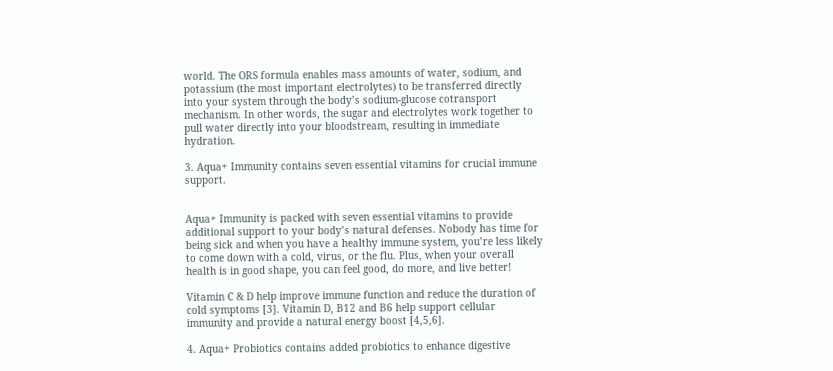world. The ORS formula enables mass amounts of water, sodium, and potassium (the most important electrolytes) to be transferred directly into your system through the body’s sodium-glucose cotransport mechanism. In other words, the sugar and electrolytes work together to pull water directly into your bloodstream, resulting in immediate hydration.

3. Aqua+ Immunity contains seven essential vitamins for crucial immune support.


Aqua+ Immunity is packed with seven essential vitamins to provide additional support to your body’s natural defenses. Nobody has time for being sick and when you have a healthy immune system, you’re less likely to come down with a cold, virus, or the flu. Plus, when your overall health is in good shape, you can feel good, do more, and live better!

Vitamin C & D help improve immune function and reduce the duration of cold symptoms [3]. Vitamin D, B12 and B6 help support cellular immunity and provide a natural energy boost [4,5,6].

4. Aqua+ Probiotics contains added probiotics to enhance digestive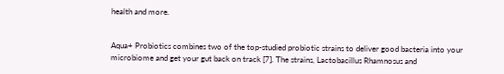health and more.


Aqua+ Probiotics combines two of the top-studied probiotic strains to deliver good bacteria into your microbiome and get your gut back on track [7]. The strains, Lactobacillus Rhamnosus and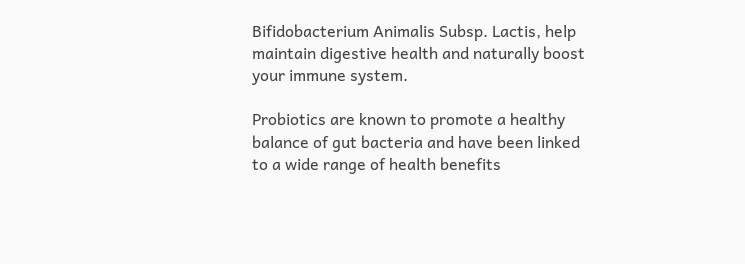Bifidobacterium Animalis Subsp. Lactis, help maintain digestive health and naturally boost your immune system.

Probiotics are known to promote a healthy balance of gut bacteria and have been linked to a wide range of health benefits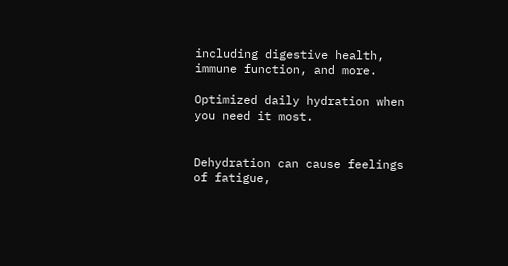including digestive health, immune function, and more.

Optimized daily hydration when you need it most.


Dehydration can cause feelings of fatigue,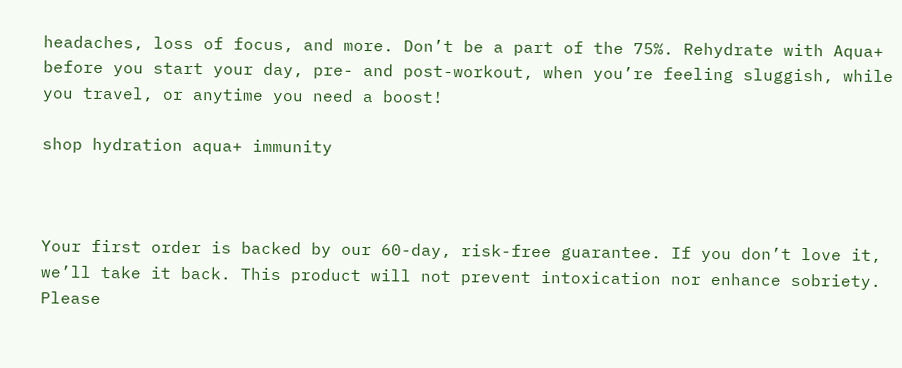headaches, loss of focus, and more. Don’t be a part of the 75%. Rehydrate with Aqua+ before you start your day, pre- and post-workout, when you’re feeling sluggish, while you travel, or anytime you need a boost!

shop hydration aqua+ immunity



Your first order is backed by our 60-day, risk-free guarantee. If you don’t love it, we’ll take it back. This product will not prevent intoxication nor enhance sobriety. Please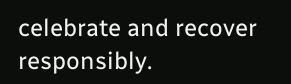celebrate and recover responsibly.